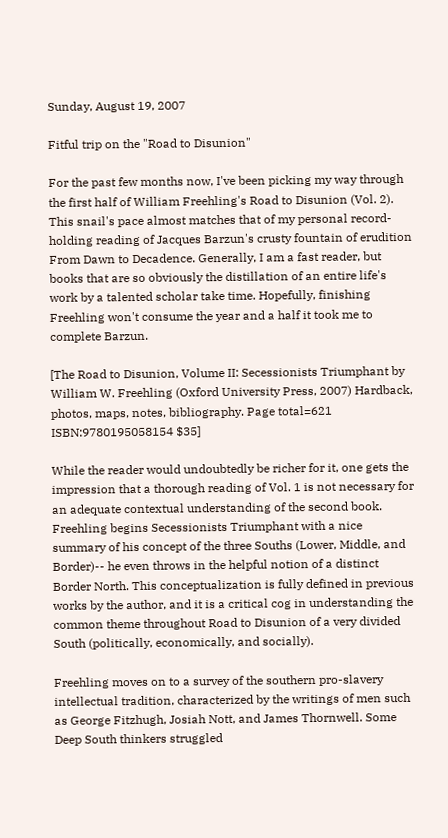Sunday, August 19, 2007

Fitful trip on the "Road to Disunion"

For the past few months now, I've been picking my way through the first half of William Freehling's Road to Disunion (Vol. 2). This snail's pace almost matches that of my personal record-holding reading of Jacques Barzun's crusty fountain of erudition From Dawn to Decadence. Generally, I am a fast reader, but books that are so obviously the distillation of an entire life's work by a talented scholar take time. Hopefully, finishing Freehling won't consume the year and a half it took me to complete Barzun.

[The Road to Disunion, Volume II: Secessionists Triumphant by William W. Freehling (Oxford University Press, 2007) Hardback, photos, maps, notes, bibliography. Page total=621 ISBN:9780195058154 $35]

While the reader would undoubtedly be richer for it, one gets the impression that a thorough reading of Vol. 1 is not necessary for an adequate contextual understanding of the second book. Freehling begins Secessionists Triumphant with a nice summary of his concept of the three Souths (Lower, Middle, and Border)-- he even throws in the helpful notion of a distinct Border North. This conceptualization is fully defined in previous works by the author, and it is a critical cog in understanding the common theme throughout Road to Disunion of a very divided South (politically, economically, and socially).

Freehling moves on to a survey of the southern pro-slavery intellectual tradition, characterized by the writings of men such as George Fitzhugh, Josiah Nott, and James Thornwell. Some Deep South thinkers struggled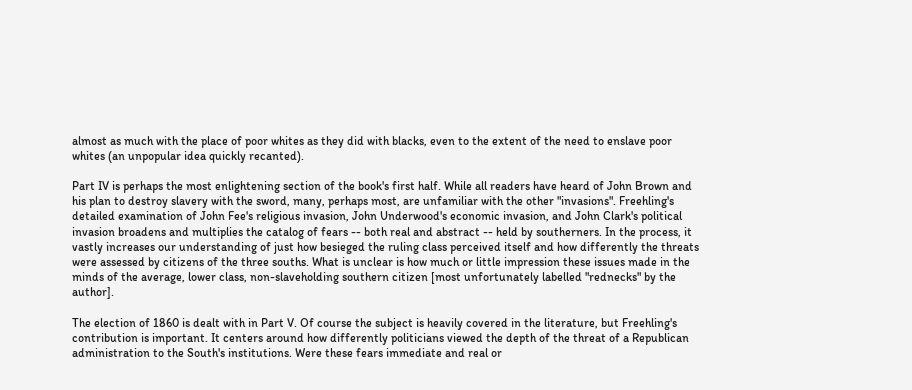almost as much with the place of poor whites as they did with blacks, even to the extent of the need to enslave poor whites (an unpopular idea quickly recanted).

Part IV is perhaps the most enlightening section of the book's first half. While all readers have heard of John Brown and his plan to destroy slavery with the sword, many, perhaps most, are unfamiliar with the other "invasions". Freehling's detailed examination of John Fee's religious invasion, John Underwood's economic invasion, and John Clark's political invasion broadens and multiplies the catalog of fears -- both real and abstract -- held by southerners. In the process, it vastly increases our understanding of just how besieged the ruling class perceived itself and how differently the threats were assessed by citizens of the three souths. What is unclear is how much or little impression these issues made in the minds of the average, lower class, non-slaveholding southern citizen [most unfortunately labelled "rednecks" by the author].

The election of 1860 is dealt with in Part V. Of course the subject is heavily covered in the literature, but Freehling's contribution is important. It centers around how differently politicians viewed the depth of the threat of a Republican administration to the South's institutions. Were these fears immediate and real or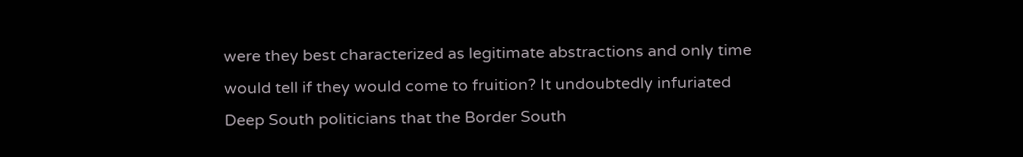were they best characterized as legitimate abstractions and only time would tell if they would come to fruition? It undoubtedly infuriated Deep South politicians that the Border South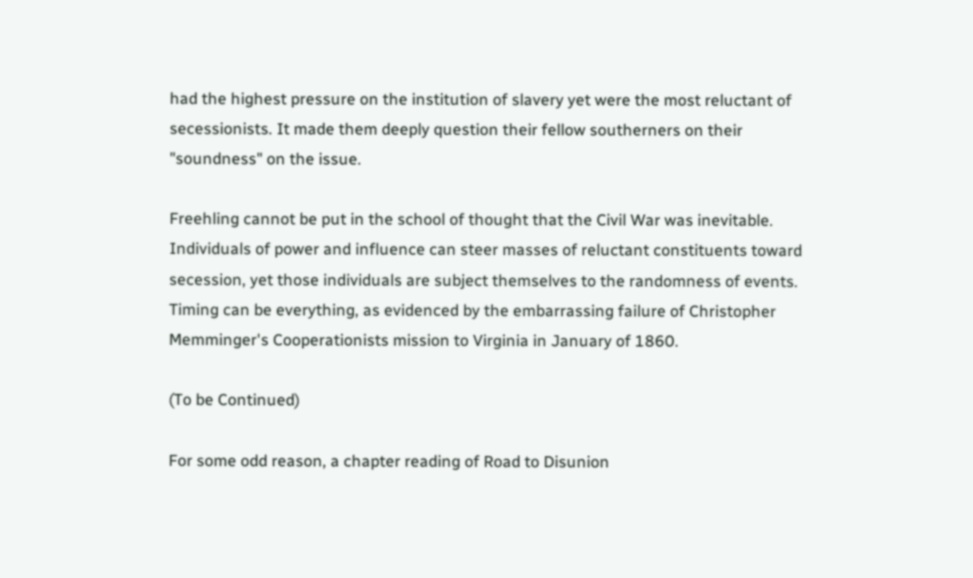had the highest pressure on the institution of slavery yet were the most reluctant of secessionists. It made them deeply question their fellow southerners on their "soundness" on the issue.

Freehling cannot be put in the school of thought that the Civil War was inevitable. Individuals of power and influence can steer masses of reluctant constituents toward secession, yet those individuals are subject themselves to the randomness of events. Timing can be everything, as evidenced by the embarrassing failure of Christopher Memminger's Cooperationists mission to Virginia in January of 1860.

(To be Continued)

For some odd reason, a chapter reading of Road to Disunion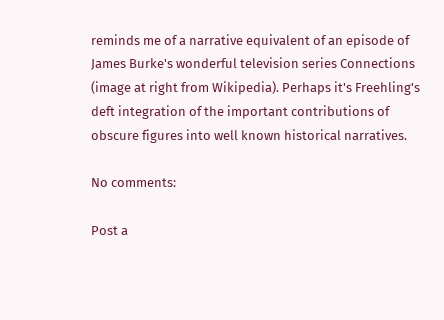reminds me of a narrative equivalent of an episode of James Burke's wonderful television series Connections (image at right from Wikipedia). Perhaps it's Freehling's deft integration of the important contributions of obscure figures into well known historical narratives.

No comments:

Post a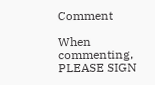Comment

When commenting, PLEASE SIGN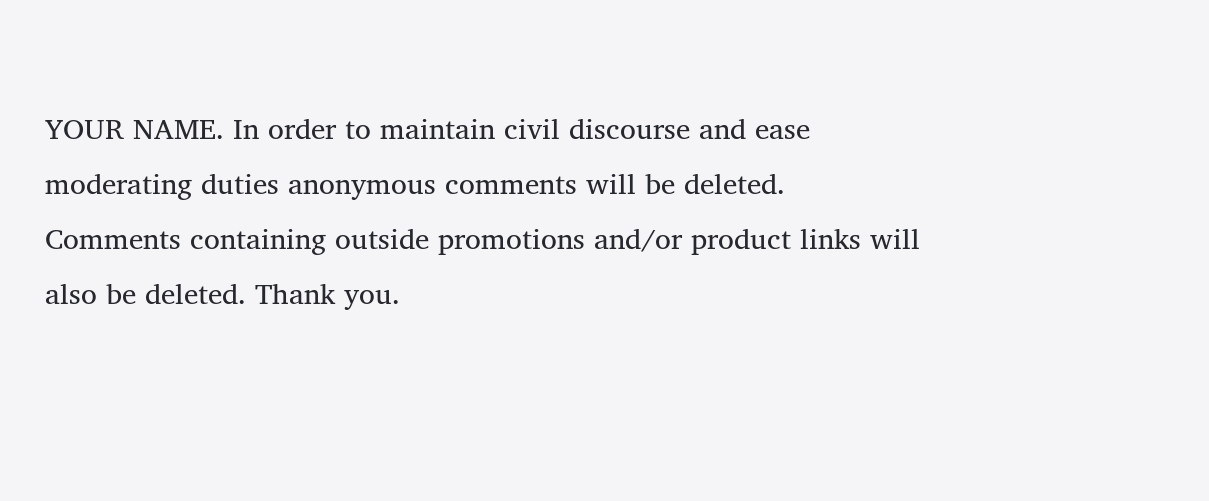YOUR NAME. In order to maintain civil discourse and ease moderating duties anonymous comments will be deleted. Comments containing outside promotions and/or product links will also be deleted. Thank you.